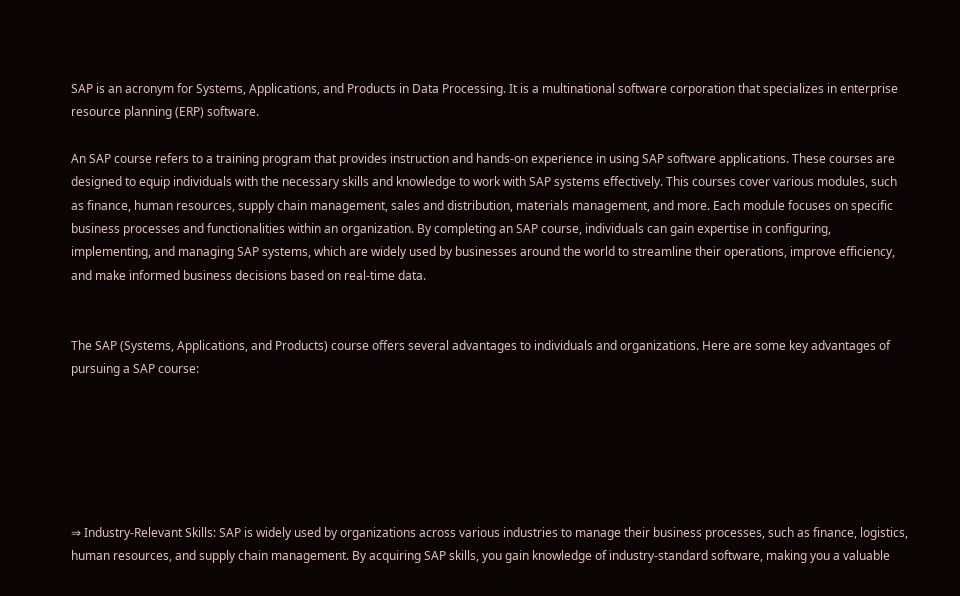SAP is an acronym for Systems, Applications, and Products in Data Processing. It is a multinational software corporation that specializes in enterprise resource planning (ERP) software.

An SAP course refers to a training program that provides instruction and hands-on experience in using SAP software applications. These courses are designed to equip individuals with the necessary skills and knowledge to work with SAP systems effectively. This courses cover various modules, such as finance, human resources, supply chain management, sales and distribution, materials management, and more. Each module focuses on specific business processes and functionalities within an organization. By completing an SAP course, individuals can gain expertise in configuring, implementing, and managing SAP systems, which are widely used by businesses around the world to streamline their operations, improve efficiency, and make informed business decisions based on real-time data.


The SAP (Systems, Applications, and Products) course offers several advantages to individuals and organizations. Here are some key advantages of pursuing a SAP course:






⇒ Industry-Relevant Skills: SAP is widely used by organizations across various industries to manage their business processes, such as finance, logistics, human resources, and supply chain management. By acquiring SAP skills, you gain knowledge of industry-standard software, making you a valuable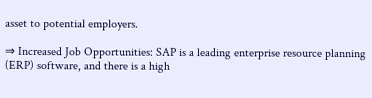asset to potential employers.

⇒ Increased Job Opportunities: SAP is a leading enterprise resource planning (ERP) software, and there is a high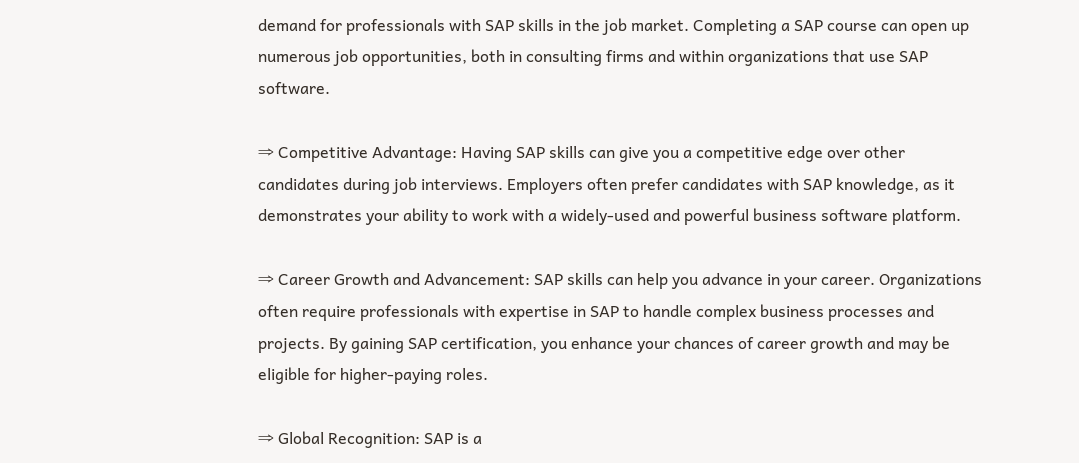demand for professionals with SAP skills in the job market. Completing a SAP course can open up numerous job opportunities, both in consulting firms and within organizations that use SAP software.

⇒ Competitive Advantage: Having SAP skills can give you a competitive edge over other candidates during job interviews. Employers often prefer candidates with SAP knowledge, as it demonstrates your ability to work with a widely-used and powerful business software platform.

⇒ Career Growth and Advancement: SAP skills can help you advance in your career. Organizations often require professionals with expertise in SAP to handle complex business processes and projects. By gaining SAP certification, you enhance your chances of career growth and may be eligible for higher-paying roles.

⇒ Global Recognition: SAP is a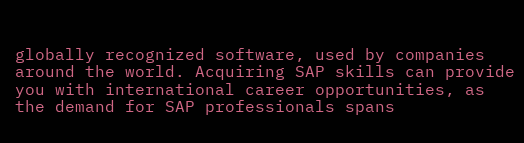globally recognized software, used by companies around the world. Acquiring SAP skills can provide you with international career opportunities, as the demand for SAP professionals spans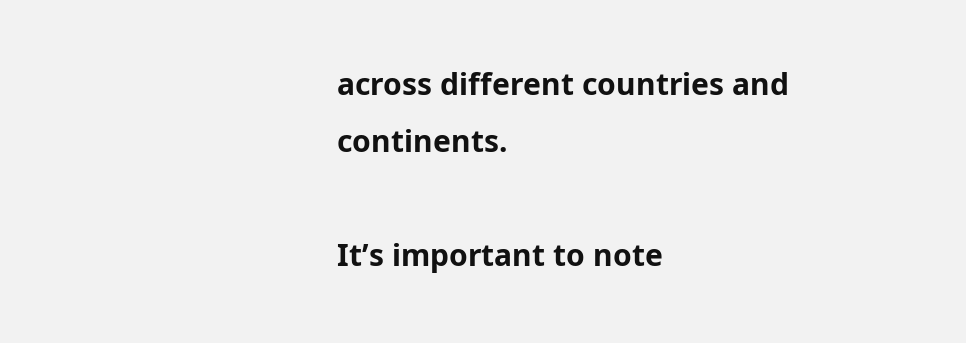across different countries and continents.

It’s important to note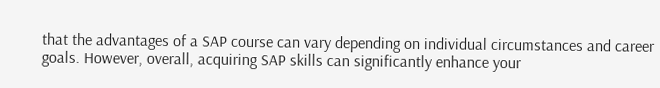that the advantages of a SAP course can vary depending on individual circumstances and career goals. However, overall, acquiring SAP skills can significantly enhance your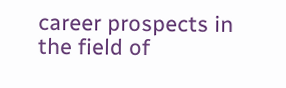career prospects in the field of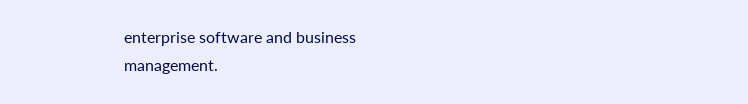enterprise software and business management.